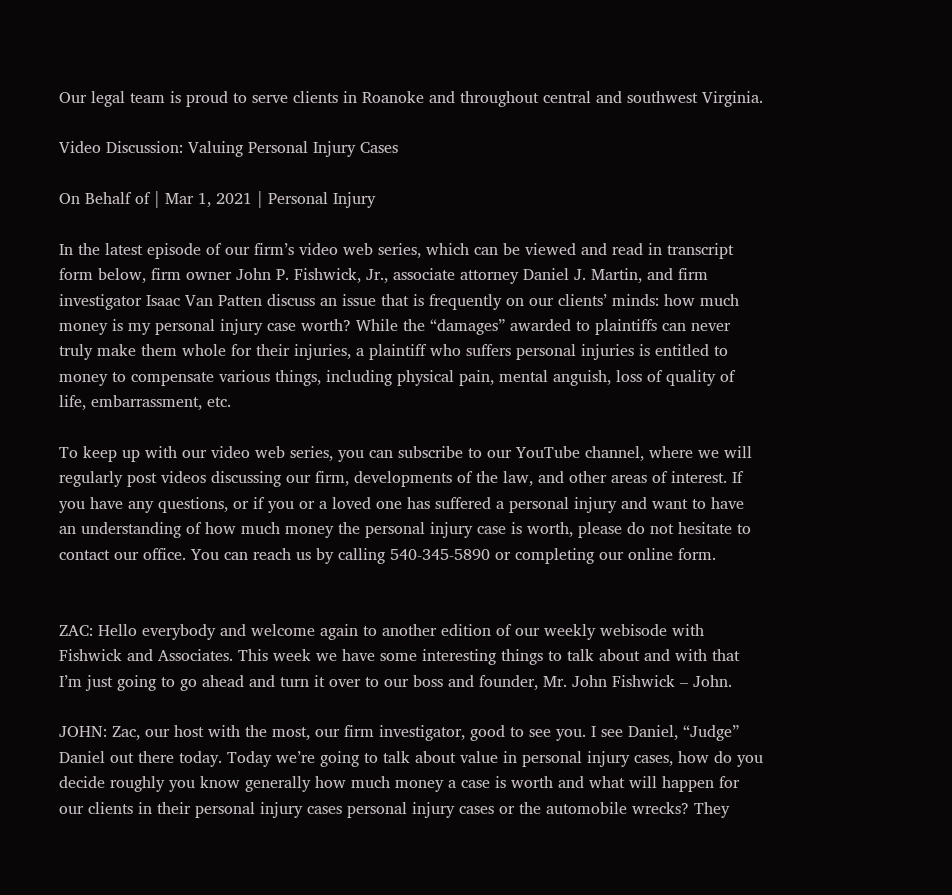Our legal team is proud to serve clients in Roanoke and throughout central and southwest Virginia.

Video Discussion: Valuing Personal Injury Cases

On Behalf of | Mar 1, 2021 | Personal Injury

In the latest episode of our firm’s video web series, which can be viewed and read in transcript form below, firm owner John P. Fishwick, Jr., associate attorney Daniel J. Martin, and firm investigator Isaac Van Patten discuss an issue that is frequently on our clients’ minds: how much money is my personal injury case worth? While the “damages” awarded to plaintiffs can never truly make them whole for their injuries, a plaintiff who suffers personal injuries is entitled to money to compensate various things, including physical pain, mental anguish, loss of quality of life, embarrassment, etc.

To keep up with our video web series, you can subscribe to our YouTube channel, where we will regularly post videos discussing our firm, developments of the law, and other areas of interest. If you have any questions, or if you or a loved one has suffered a personal injury and want to have an understanding of how much money the personal injury case is worth, please do not hesitate to contact our office. You can reach us by calling 540-345-5890 or completing our online form.


ZAC: Hello everybody and welcome again to another edition of our weekly webisode with Fishwick and Associates. This week we have some interesting things to talk about and with that I’m just going to go ahead and turn it over to our boss and founder, Mr. John Fishwick – John.

JOHN: Zac, our host with the most, our firm investigator, good to see you. I see Daniel, “Judge” Daniel out there today. Today we’re going to talk about value in personal injury cases, how do you decide roughly you know generally how much money a case is worth and what will happen for our clients in their personal injury cases personal injury cases or the automobile wrecks? They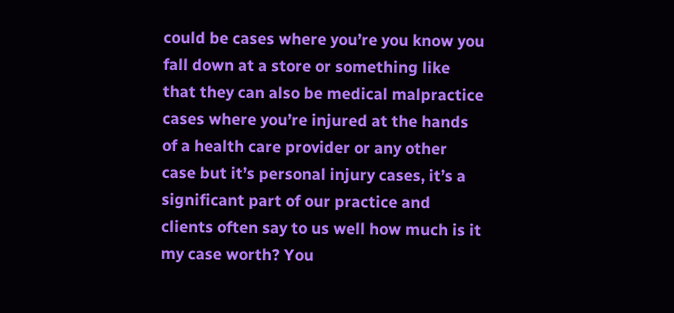could be cases where you’re you know you fall down at a store or something like that they can also be medical malpractice cases where you’re injured at the hands of a health care provider or any other case but it’s personal injury cases, it’s a significant part of our practice and clients often say to us well how much is it my case worth? You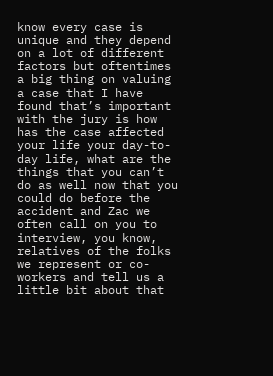know every case is unique and they depend on a lot of different factors but oftentimes a big thing on valuing a case that I have found that’s important with the jury is how has the case affected your life your day-to-day life, what are the things that you can’t do as well now that you could do before the accident and Zac we often call on you to interview, you know, relatives of the folks we represent or co-workers and tell us a little bit about that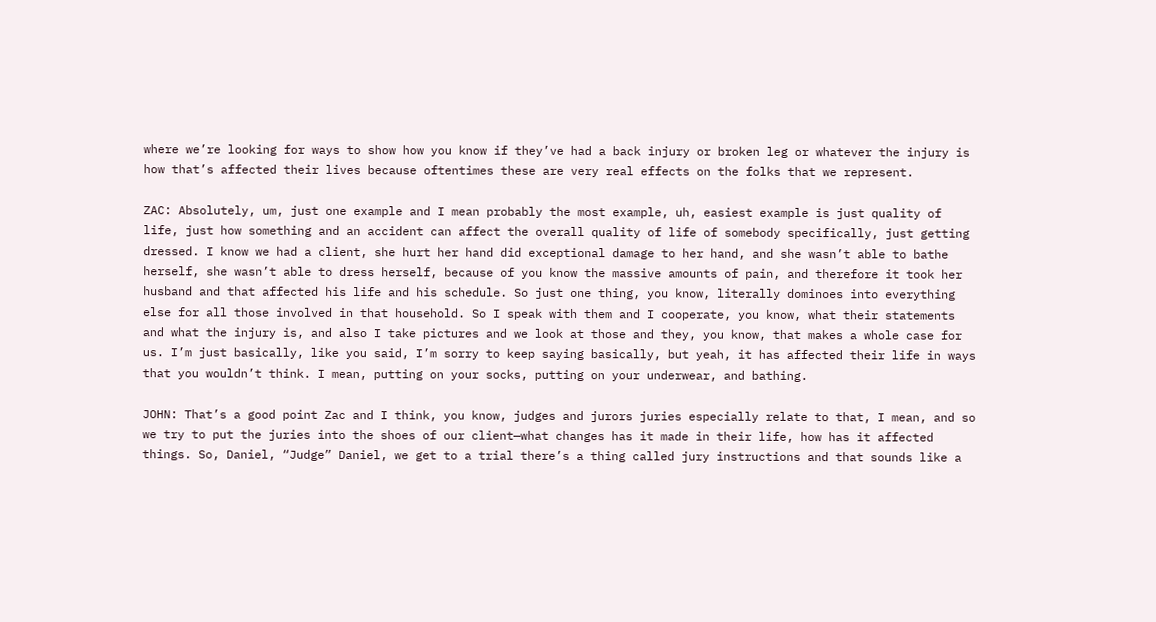where we’re looking for ways to show how you know if they’ve had a back injury or broken leg or whatever the injury is how that’s affected their lives because oftentimes these are very real effects on the folks that we represent.

ZAC: Absolutely, um, just one example and I mean probably the most example, uh, easiest example is just quality of life, just how something and an accident can affect the overall quality of life of somebody specifically, just getting dressed. I know we had a client, she hurt her hand did exceptional damage to her hand, and she wasn’t able to bathe herself, she wasn’t able to dress herself, because of you know the massive amounts of pain, and therefore it took her husband and that affected his life and his schedule. So just one thing, you know, literally dominoes into everything else for all those involved in that household. So I speak with them and I cooperate, you know, what their statements and what the injury is, and also I take pictures and we look at those and they, you know, that makes a whole case for us. I’m just basically, like you said, I’m sorry to keep saying basically, but yeah, it has affected their life in ways that you wouldn’t think. I mean, putting on your socks, putting on your underwear, and bathing.

JOHN: That’s a good point Zac and I think, you know, judges and jurors juries especially relate to that, I mean, and so we try to put the juries into the shoes of our client—what changes has it made in their life, how has it affected things. So, Daniel, “Judge” Daniel, we get to a trial there’s a thing called jury instructions and that sounds like a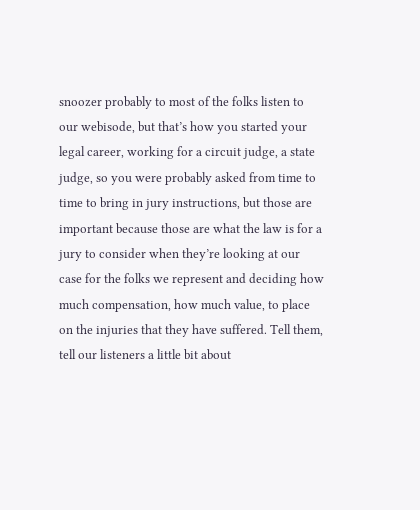snoozer probably to most of the folks listen to our webisode, but that’s how you started your legal career, working for a circuit judge, a state judge, so you were probably asked from time to time to bring in jury instructions, but those are important because those are what the law is for a jury to consider when they’re looking at our case for the folks we represent and deciding how much compensation, how much value, to place on the injuries that they have suffered. Tell them, tell our listeners a little bit about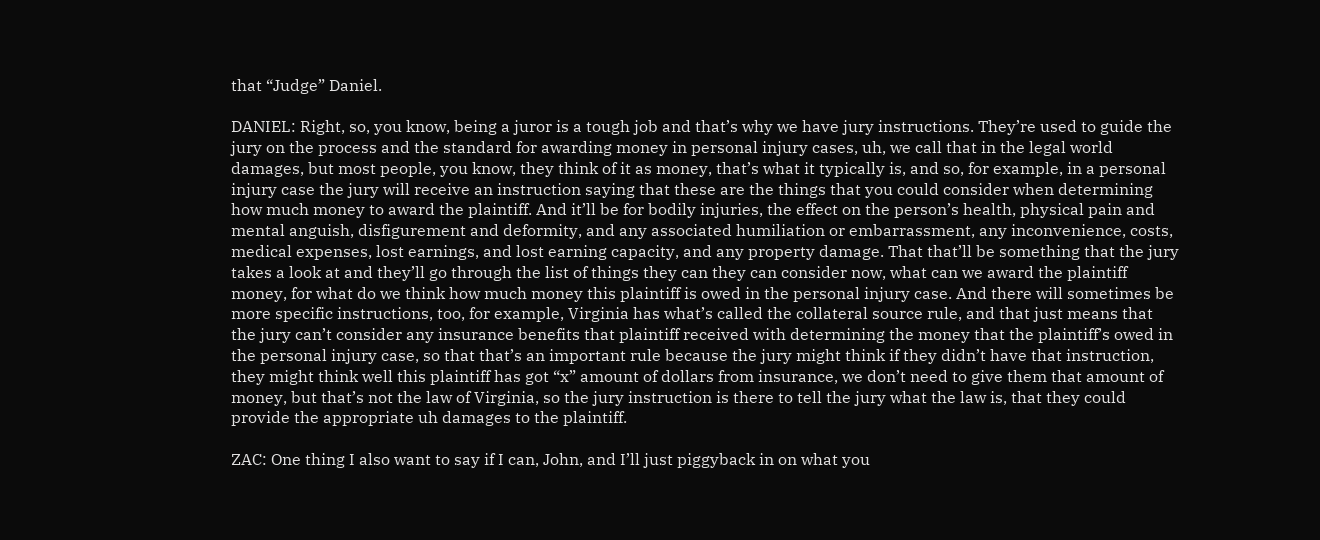that “Judge” Daniel.

DANIEL: Right, so, you know, being a juror is a tough job and that’s why we have jury instructions. They’re used to guide the jury on the process and the standard for awarding money in personal injury cases, uh, we call that in the legal world damages, but most people, you know, they think of it as money, that’s what it typically is, and so, for example, in a personal injury case the jury will receive an instruction saying that these are the things that you could consider when determining how much money to award the plaintiff. And it’ll be for bodily injuries, the effect on the person’s health, physical pain and mental anguish, disfigurement and deformity, and any associated humiliation or embarrassment, any inconvenience, costs, medical expenses, lost earnings, and lost earning capacity, and any property damage. That that’ll be something that the jury takes a look at and they’ll go through the list of things they can they can consider now, what can we award the plaintiff money, for what do we think how much money this plaintiff is owed in the personal injury case. And there will sometimes be more specific instructions, too, for example, Virginia has what’s called the collateral source rule, and that just means that the jury can’t consider any insurance benefits that plaintiff received with determining the money that the plaintiff’s owed in the personal injury case, so that that’s an important rule because the jury might think if they didn’t have that instruction, they might think well this plaintiff has got “x” amount of dollars from insurance, we don’t need to give them that amount of money, but that’s not the law of Virginia, so the jury instruction is there to tell the jury what the law is, that they could provide the appropriate uh damages to the plaintiff.

ZAC: One thing I also want to say if I can, John, and I’ll just piggyback in on what you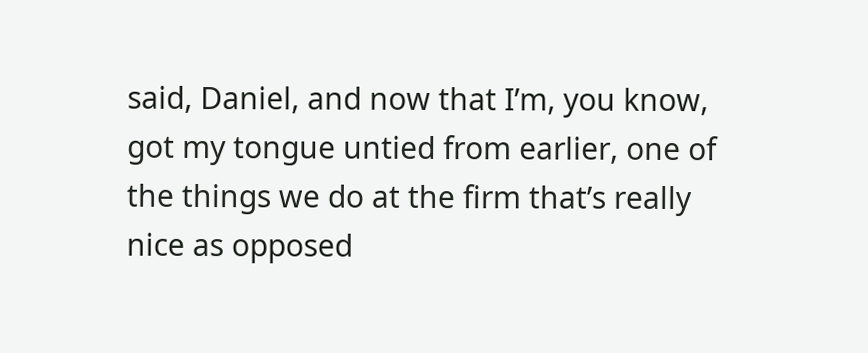said, Daniel, and now that I’m, you know, got my tongue untied from earlier, one of the things we do at the firm that’s really nice as opposed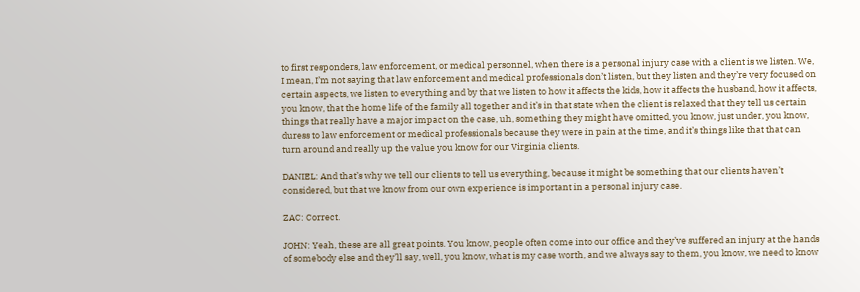to first responders, law enforcement, or medical personnel, when there is a personal injury case with a client is we listen. We, I mean, I’m not saying that law enforcement and medical professionals don’t listen, but they listen and they’re very focused on certain aspects, we listen to everything and by that we listen to how it affects the kids, how it affects the husband, how it affects, you know, that the home life of the family all together and it’s in that state when the client is relaxed that they tell us certain things that really have a major impact on the case, uh, something they might have omitted, you know, just under, you know, duress to law enforcement or medical professionals because they were in pain at the time, and it’s things like that that can turn around and really up the value you know for our Virginia clients.

DANIEL: And that’s why we tell our clients to tell us everything, because it might be something that our clients haven’t considered, but that we know from our own experience is important in a personal injury case.

ZAC: Correct.

JOHN: Yeah, these are all great points. You know, people often come into our office and they’ve suffered an injury at the hands of somebody else and they’ll say, well, you know, what is my case worth, and we always say to them, you know, we need to know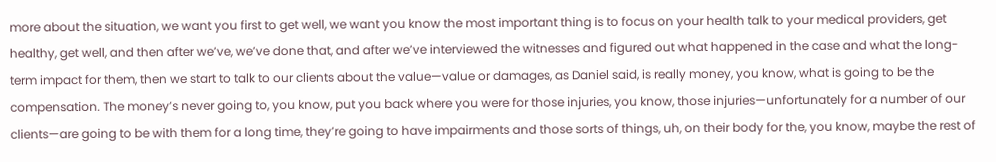more about the situation, we want you first to get well, we want you know the most important thing is to focus on your health talk to your medical providers, get healthy, get well, and then after we’ve, we’ve done that, and after we’ve interviewed the witnesses and figured out what happened in the case and what the long-term impact for them, then we start to talk to our clients about the value—value or damages, as Daniel said, is really money, you know, what is going to be the compensation. The money’s never going to, you know, put you back where you were for those injuries, you know, those injuries—unfortunately for a number of our clients—are going to be with them for a long time, they’re going to have impairments and those sorts of things, uh, on their body for the, you know, maybe the rest of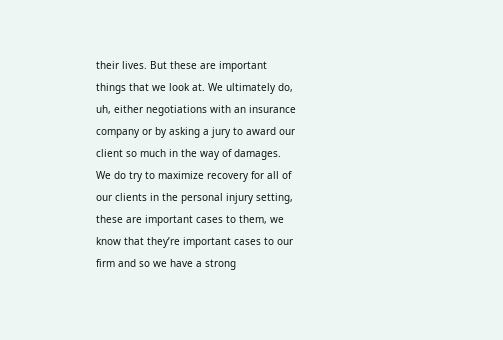their lives. But these are important things that we look at. We ultimately do, uh, either negotiations with an insurance company or by asking a jury to award our client so much in the way of damages. We do try to maximize recovery for all of our clients in the personal injury setting, these are important cases to them, we know that they’re important cases to our firm and so we have a strong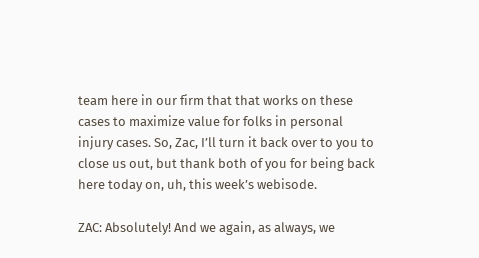team here in our firm that that works on these cases to maximize value for folks in personal injury cases. So, Zac, I’ll turn it back over to you to close us out, but thank both of you for being back here today on, uh, this week’s webisode.

ZAC: Absolutely! And we again, as always, we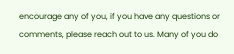encourage any of you, if you have any questions or comments, please reach out to us. Many of you do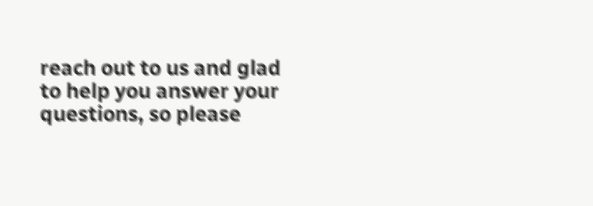reach out to us and glad to help you answer your questions, so please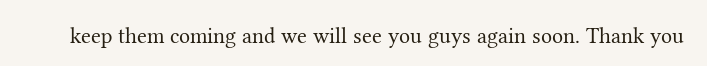keep them coming and we will see you guys again soon. Thank you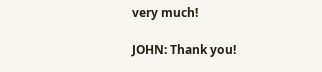very much!

JOHN: Thank you!